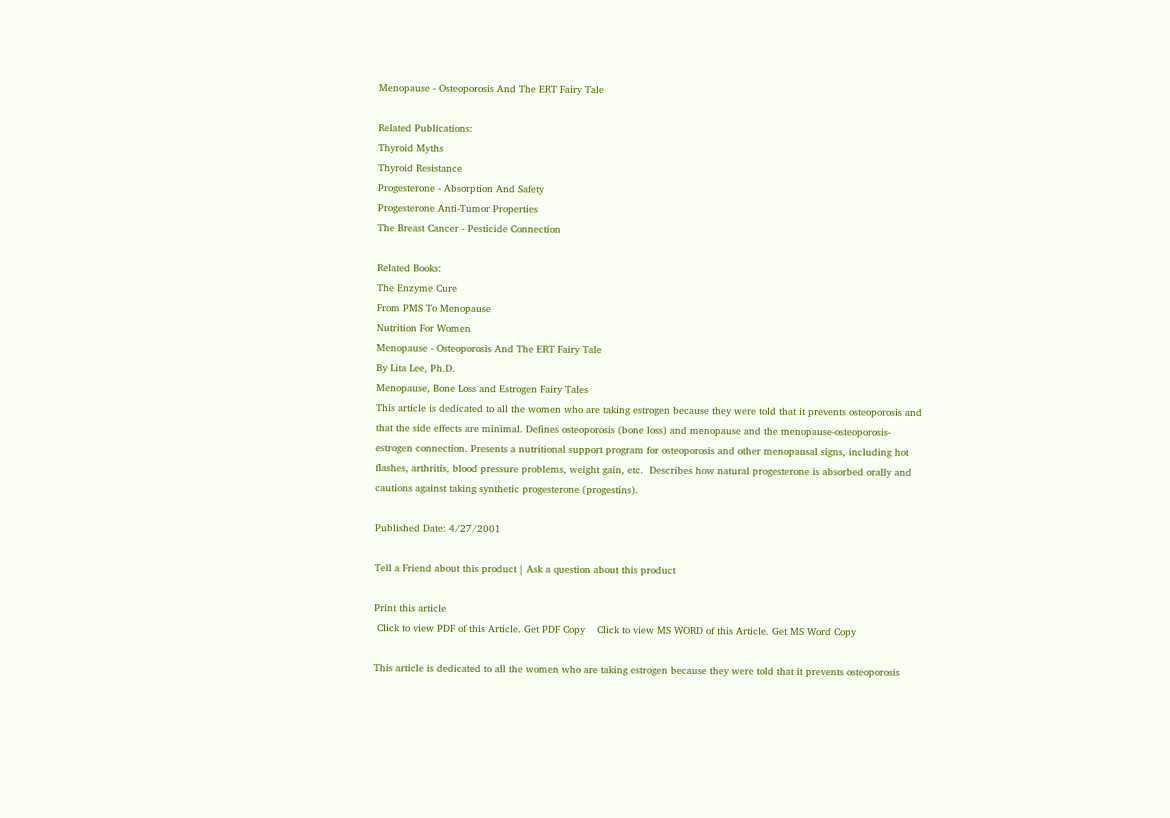Menopause - Osteoporosis And The ERT Fairy Tale

Related Publications:
Thyroid Myths
Thyroid Resistance
Progesterone - Absorption And Safety
Progesterone Anti-Tumor Properties
The Breast Cancer - Pesticide Connection

Related Books:
The Enzyme Cure
From PMS To Menopause
Nutrition For Women
Menopause - Osteoporosis And The ERT Fairy Tale
By Lita Lee, Ph.D.
Menopause, Bone Loss and Estrogen Fairy Tales
This article is dedicated to all the women who are taking estrogen because they were told that it prevents osteoporosis and that the side effects are minimal. Defines osteoporosis (bone loss) and menopause and the menopause-osteoporosis-estrogen connection. Presents a nutritional support program for osteoporosis and other menopausal signs, including hot flashes, arthritis, blood pressure problems, weight gain, etc.  Describes how natural progesterone is absorbed orally and cautions against taking synthetic progesterone (progestins).

Published Date: 4/27/2001

Tell a Friend about this product | Ask a question about this product

Print this article
 Click to view PDF of this Article. Get PDF Copy    Click to view MS WORD of this Article. Get MS Word Copy

This article is dedicated to all the women who are taking estrogen because they were told that it prevents osteoporosis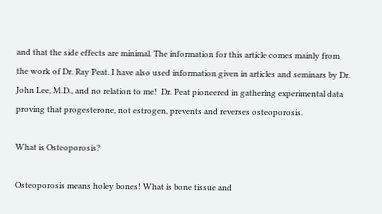and that the side effects are minimal. The information for this article comes mainly from the work of Dr. Ray Peat. I have also used information given in articles and seminars by Dr. John Lee, M.D., and no relation to me!  Dr. Peat pioneered in gathering experimental data proving that progesterone, not estrogen, prevents and reverses osteoporosis.

What is Osteoporosis?

Osteoporosis means holey bones! What is bone tissue and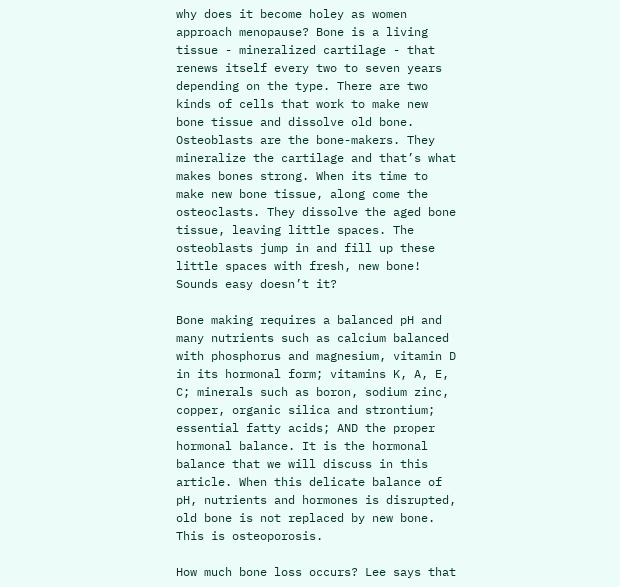why does it become holey as women approach menopause? Bone is a living tissue - mineralized cartilage - that renews itself every two to seven years depending on the type. There are two kinds of cells that work to make new bone tissue and dissolve old bone. Osteoblasts are the bone-makers. They mineralize the cartilage and that’s what makes bones strong. When its time to make new bone tissue, along come the osteoclasts. They dissolve the aged bone tissue, leaving little spaces. The osteoblasts jump in and fill up these little spaces with fresh, new bone! Sounds easy doesn’t it?

Bone making requires a balanced pH and many nutrients such as calcium balanced with phosphorus and magnesium, vitamin D in its hormonal form; vitamins K, A, E, C; minerals such as boron, sodium zinc, copper, organic silica and strontium; essential fatty acids; AND the proper hormonal balance. It is the hormonal balance that we will discuss in this article. When this delicate balance of pH, nutrients and hormones is disrupted, old bone is not replaced by new bone. This is osteoporosis.

How much bone loss occurs? Lee says that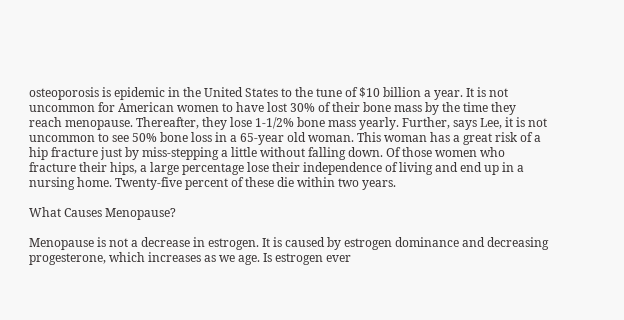osteoporosis is epidemic in the United States to the tune of $10 billion a year. It is not uncommon for American women to have lost 30% of their bone mass by the time they reach menopause. Thereafter, they lose 1-1/2% bone mass yearly. Further, says Lee, it is not uncommon to see 50% bone loss in a 65-year old woman. This woman has a great risk of a hip fracture just by miss-stepping a little without falling down. Of those women who fracture their hips, a large percentage lose their independence of living and end up in a nursing home. Twenty-five percent of these die within two years.

What Causes Menopause?

Menopause is not a decrease in estrogen. It is caused by estrogen dominance and decreasing progesterone, which increases as we age. Is estrogen ever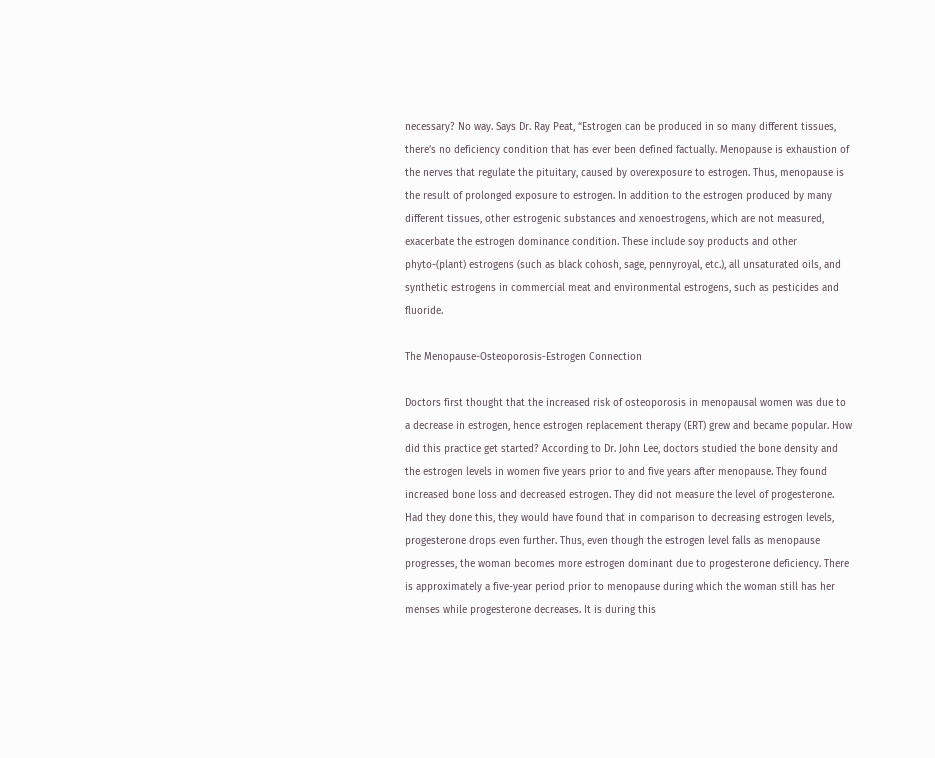necessary? No way. Says Dr. Ray Peat, “Estrogen can be produced in so many different tissues, there’s no deficiency condition that has ever been defined factually. Menopause is exhaustion of the nerves that regulate the pituitary, caused by overexposure to estrogen. Thus, menopause is the result of prolonged exposure to estrogen. In addition to the estrogen produced by many different tissues, other estrogenic substances and xenoestrogens, which are not measured, exacerbate the estrogen dominance condition. These include soy products and other phyto-(plant) estrogens (such as black cohosh, sage, pennyroyal, etc.), all unsaturated oils, and synthetic estrogens in commercial meat and environmental estrogens, such as pesticides and fluoride.

The Menopause-Osteoporosis-Estrogen Connection

Doctors first thought that the increased risk of osteoporosis in menopausal women was due to a decrease in estrogen, hence estrogen replacement therapy (ERT) grew and became popular. How did this practice get started? According to Dr. John Lee, doctors studied the bone density and the estrogen levels in women five years prior to and five years after menopause. They found increased bone loss and decreased estrogen. They did not measure the level of progesterone. Had they done this, they would have found that in comparison to decreasing estrogen levels, progesterone drops even further. Thus, even though the estrogen level falls as menopause progresses, the woman becomes more estrogen dominant due to progesterone deficiency. There is approximately a five-year period prior to menopause during which the woman still has her menses while progesterone decreases. It is during this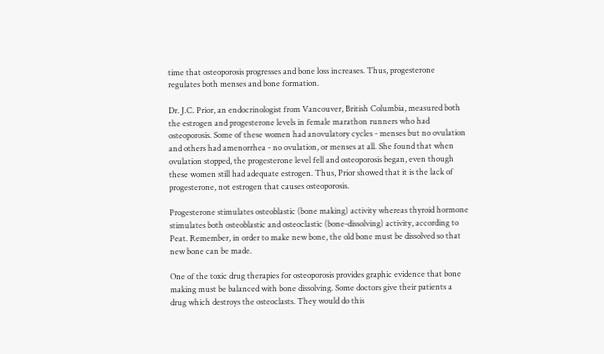time that osteoporosis progresses and bone loss increases. Thus, progesterone regulates both menses and bone formation.

Dr. J.C. Prior, an endocrinologist from Vancouver, British Columbia, measured both the estrogen and progesterone levels in female marathon runners who had osteoporosis. Some of these women had anovulatory cycles - menses but no ovulation and others had amenorrhea - no ovulation, or menses at all. She found that when ovulation stopped, the progesterone level fell and osteoporosis began, even though these women still had adequate estrogen. Thus, Prior showed that it is the lack of progesterone, not estrogen that causes osteoporosis.

Progesterone stimulates osteoblastic (bone making) activity whereas thyroid hormone stimulates both osteoblastic and osteoclastic (bone-dissolving) activity, according to Peat. Remember, in order to make new bone, the old bone must be dissolved so that new bone can be made.

One of the toxic drug therapies for osteoporosis provides graphic evidence that bone making must be balanced with bone dissolving. Some doctors give their patients a drug which destroys the osteoclasts. They would do this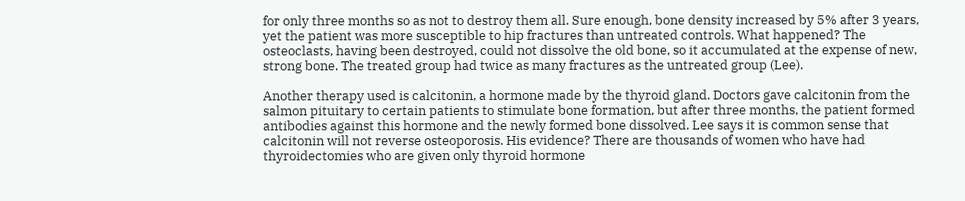for only three months so as not to destroy them all. Sure enough, bone density increased by 5% after 3 years, yet the patient was more susceptible to hip fractures than untreated controls. What happened? The osteoclasts, having been destroyed, could not dissolve the old bone, so it accumulated at the expense of new, strong bone. The treated group had twice as many fractures as the untreated group (Lee).

Another therapy used is calcitonin, a hormone made by the thyroid gland. Doctors gave calcitonin from the salmon pituitary to certain patients to stimulate bone formation, but after three months, the patient formed antibodies against this hormone and the newly formed bone dissolved. Lee says it is common sense that calcitonin will not reverse osteoporosis. His evidence? There are thousands of women who have had thyroidectomies who are given only thyroid hormone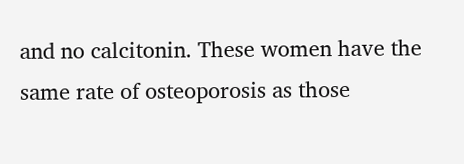and no calcitonin. These women have the same rate of osteoporosis as those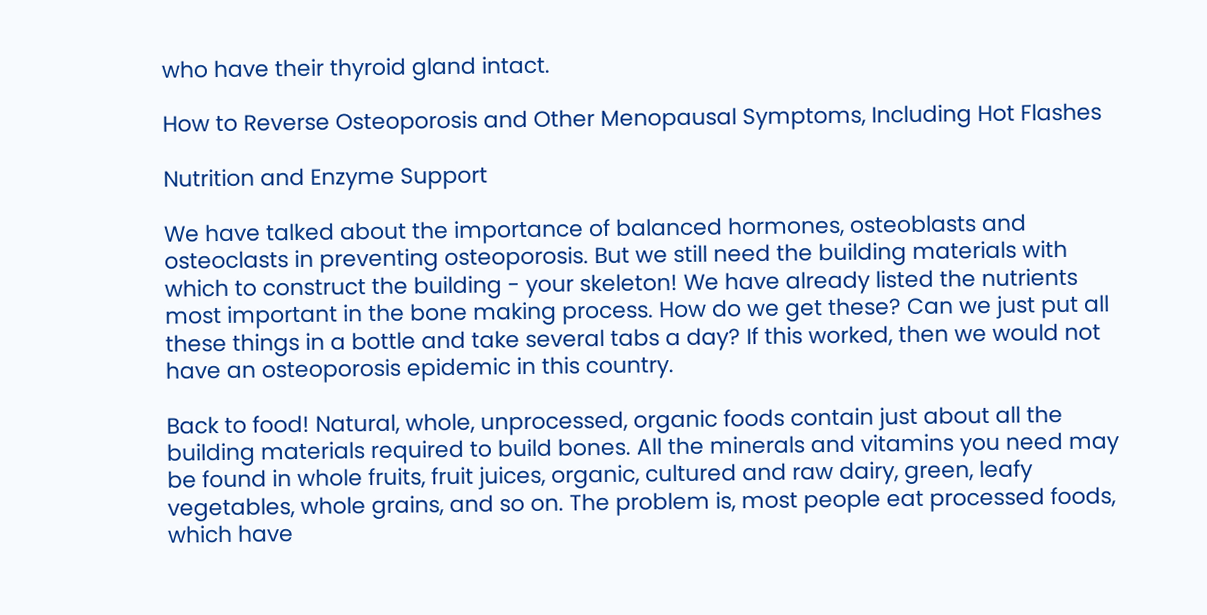who have their thyroid gland intact.

How to Reverse Osteoporosis and Other Menopausal Symptoms, Including Hot Flashes

Nutrition and Enzyme Support

We have talked about the importance of balanced hormones, osteoblasts and osteoclasts in preventing osteoporosis. But we still need the building materials with which to construct the building - your skeleton! We have already listed the nutrients most important in the bone making process. How do we get these? Can we just put all these things in a bottle and take several tabs a day? If this worked, then we would not have an osteoporosis epidemic in this country.

Back to food! Natural, whole, unprocessed, organic foods contain just about all the building materials required to build bones. All the minerals and vitamins you need may be found in whole fruits, fruit juices, organic, cultured and raw dairy, green, leafy vegetables, whole grains, and so on. The problem is, most people eat processed foods, which have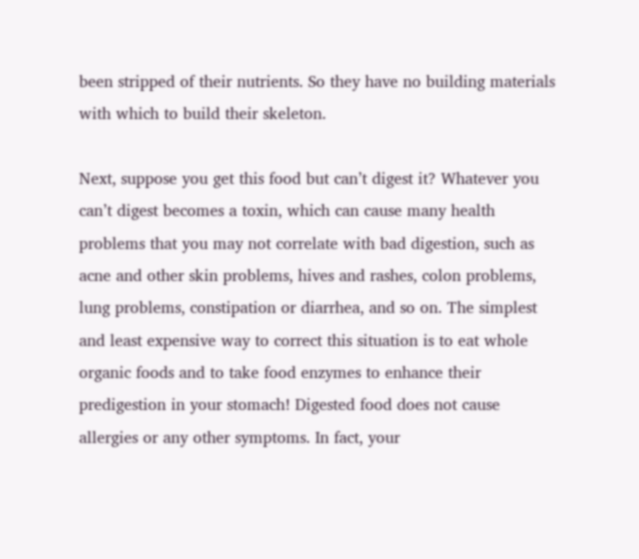been stripped of their nutrients. So they have no building materials with which to build their skeleton.

Next, suppose you get this food but can’t digest it? Whatever you can’t digest becomes a toxin, which can cause many health problems that you may not correlate with bad digestion, such as acne and other skin problems, hives and rashes, colon problems, lung problems, constipation or diarrhea, and so on. The simplest and least expensive way to correct this situation is to eat whole organic foods and to take food enzymes to enhance their predigestion in your stomach! Digested food does not cause allergies or any other symptoms. In fact, your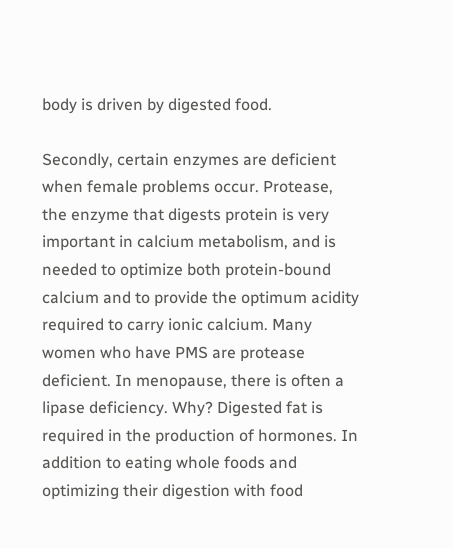body is driven by digested food.

Secondly, certain enzymes are deficient when female problems occur. Protease, the enzyme that digests protein is very important in calcium metabolism, and is needed to optimize both protein-bound calcium and to provide the optimum acidity required to carry ionic calcium. Many women who have PMS are protease deficient. In menopause, there is often a lipase deficiency. Why? Digested fat is required in the production of hormones. In addition to eating whole foods and optimizing their digestion with food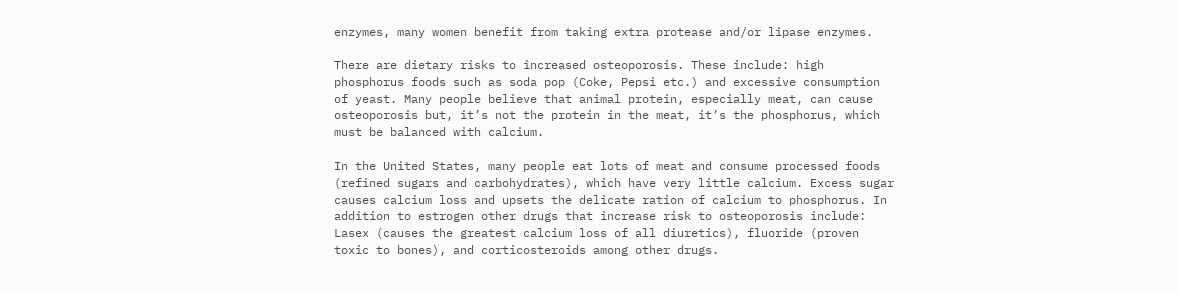enzymes, many women benefit from taking extra protease and/or lipase enzymes.

There are dietary risks to increased osteoporosis. These include: high phosphorus foods such as soda pop (Coke, Pepsi etc.) and excessive consumption of yeast. Many people believe that animal protein, especially meat, can cause osteoporosis but, it’s not the protein in the meat, it’s the phosphorus, which must be balanced with calcium.

In the United States, many people eat lots of meat and consume processed foods (refined sugars and carbohydrates), which have very little calcium. Excess sugar causes calcium loss and upsets the delicate ration of calcium to phosphorus. In addition to estrogen other drugs that increase risk to osteoporosis include: Lasex (causes the greatest calcium loss of all diuretics), fluoride (proven toxic to bones), and corticosteroids among other drugs.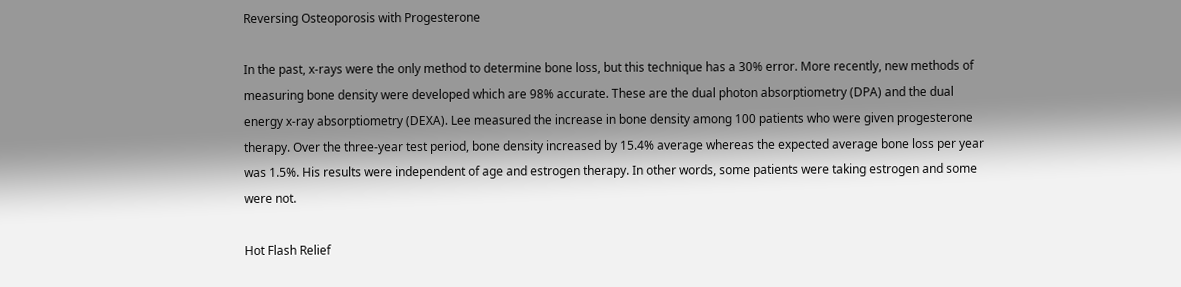Reversing Osteoporosis with Progesterone

In the past, x-rays were the only method to determine bone loss, but this technique has a 30% error. More recently, new methods of measuring bone density were developed which are 98% accurate. These are the dual photon absorptiometry (DPA) and the dual energy x-ray absorptiometry (DEXA). Lee measured the increase in bone density among 100 patients who were given progesterone therapy. Over the three-year test period, bone density increased by 15.4% average whereas the expected average bone loss per year was 1.5%. His results were independent of age and estrogen therapy. In other words, some patients were taking estrogen and some were not.

Hot Flash Relief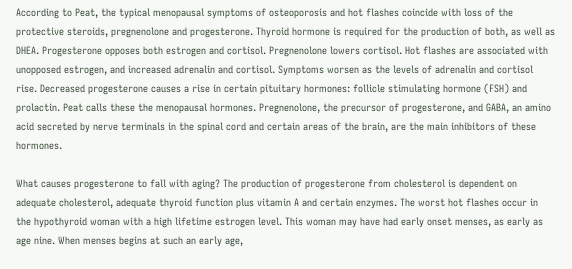According to Peat, the typical menopausal symptoms of osteoporosis and hot flashes coincide with loss of the protective steroids, pregnenolone and progesterone. Thyroid hormone is required for the production of both, as well as DHEA. Progesterone opposes both estrogen and cortisol. Pregnenolone lowers cortisol. Hot flashes are associated with unopposed estrogen, and increased adrenalin and cortisol. Symptoms worsen as the levels of adrenalin and cortisol rise. Decreased progesterone causes a rise in certain pituitary hormones: follicle stimulating hormone (FSH) and prolactin. Peat calls these the menopausal hormones. Pregnenolone, the precursor of progesterone, and GABA, an amino acid secreted by nerve terminals in the spinal cord and certain areas of the brain, are the main inhibitors of these hormones.

What causes progesterone to fall with aging? The production of progesterone from cholesterol is dependent on adequate cholesterol, adequate thyroid function plus vitamin A and certain enzymes. The worst hot flashes occur in the hypothyroid woman with a high lifetime estrogen level. This woman may have had early onset menses, as early as age nine. When menses begins at such an early age,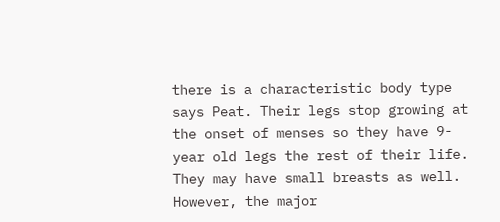there is a characteristic body type says Peat. Their legs stop growing at the onset of menses so they have 9-year old legs the rest of their life. They may have small breasts as well. However, the major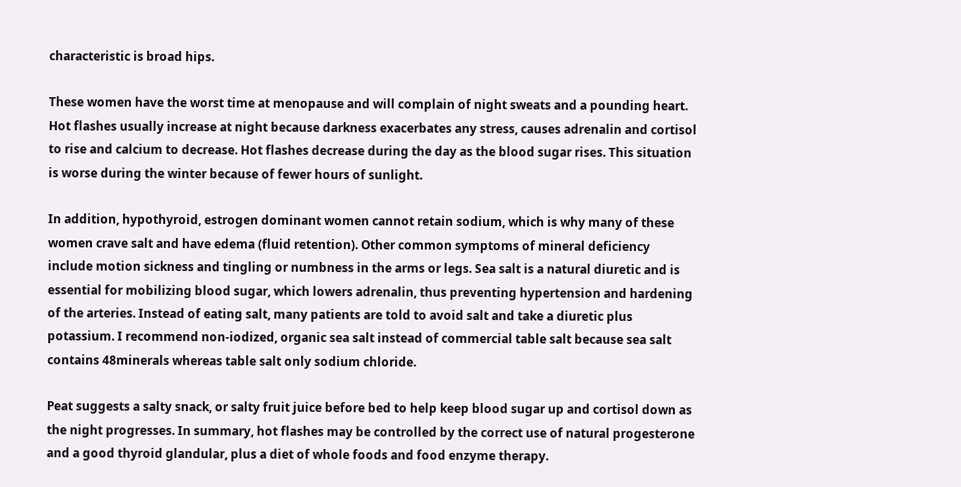characteristic is broad hips.

These women have the worst time at menopause and will complain of night sweats and a pounding heart. Hot flashes usually increase at night because darkness exacerbates any stress, causes adrenalin and cortisol to rise and calcium to decrease. Hot flashes decrease during the day as the blood sugar rises. This situation is worse during the winter because of fewer hours of sunlight.

In addition, hypothyroid, estrogen dominant women cannot retain sodium, which is why many of these women crave salt and have edema (fluid retention). Other common symptoms of mineral deficiency include motion sickness and tingling or numbness in the arms or legs. Sea salt is a natural diuretic and is essential for mobilizing blood sugar, which lowers adrenalin, thus preventing hypertension and hardening of the arteries. Instead of eating salt, many patients are told to avoid salt and take a diuretic plus potassium. I recommend non-iodized, organic sea salt instead of commercial table salt because sea salt contains 48minerals whereas table salt only sodium chloride.

Peat suggests a salty snack, or salty fruit juice before bed to help keep blood sugar up and cortisol down as the night progresses. In summary, hot flashes may be controlled by the correct use of natural progesterone and a good thyroid glandular, plus a diet of whole foods and food enzyme therapy.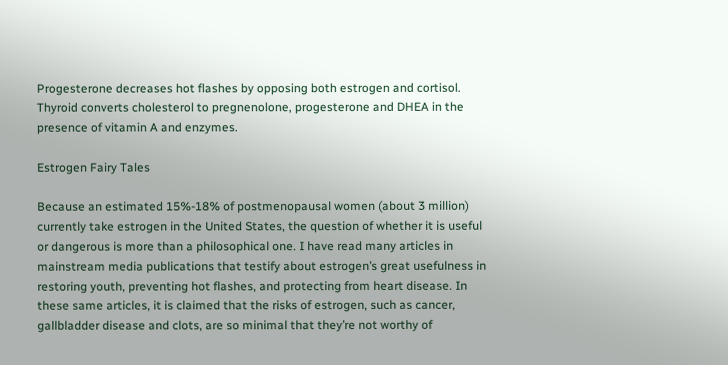Progesterone decreases hot flashes by opposing both estrogen and cortisol. Thyroid converts cholesterol to pregnenolone, progesterone and DHEA in the presence of vitamin A and enzymes.

Estrogen Fairy Tales

Because an estimated 15%-18% of postmenopausal women (about 3 million) currently take estrogen in the United States, the question of whether it is useful or dangerous is more than a philosophical one. I have read many articles in mainstream media publications that testify about estrogen’s great usefulness in restoring youth, preventing hot flashes, and protecting from heart disease. In these same articles, it is claimed that the risks of estrogen, such as cancer, gallbladder disease and clots, are so minimal that they’re not worthy of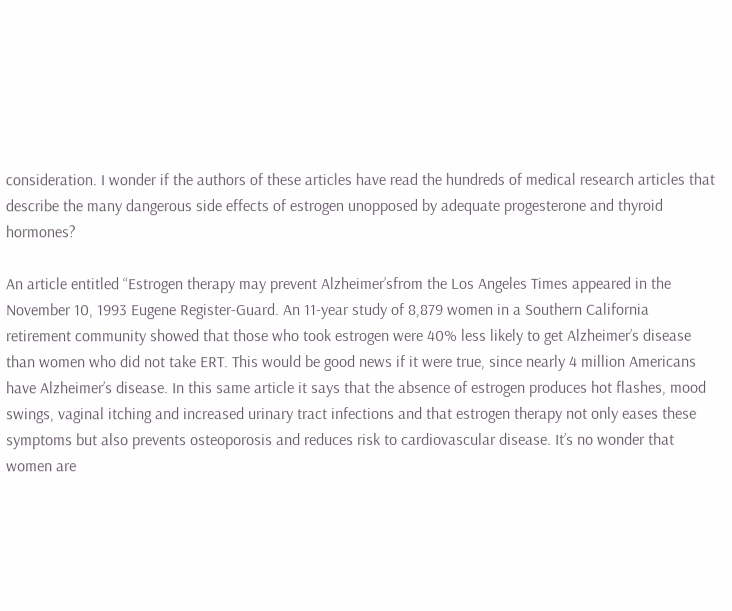consideration. I wonder if the authors of these articles have read the hundreds of medical research articles that describe the many dangerous side effects of estrogen unopposed by adequate progesterone and thyroid hormones?

An article entitled “Estrogen therapy may prevent Alzheimer’sfrom the Los Angeles Times appeared in the November 10, 1993 Eugene Register-Guard. An 11-year study of 8,879 women in a Southern California retirement community showed that those who took estrogen were 40% less likely to get Alzheimer’s disease than women who did not take ERT. This would be good news if it were true, since nearly 4 million Americans have Alzheimer’s disease. In this same article it says that the absence of estrogen produces hot flashes, mood swings, vaginal itching and increased urinary tract infections and that estrogen therapy not only eases these symptoms but also prevents osteoporosis and reduces risk to cardiovascular disease. It’s no wonder that women are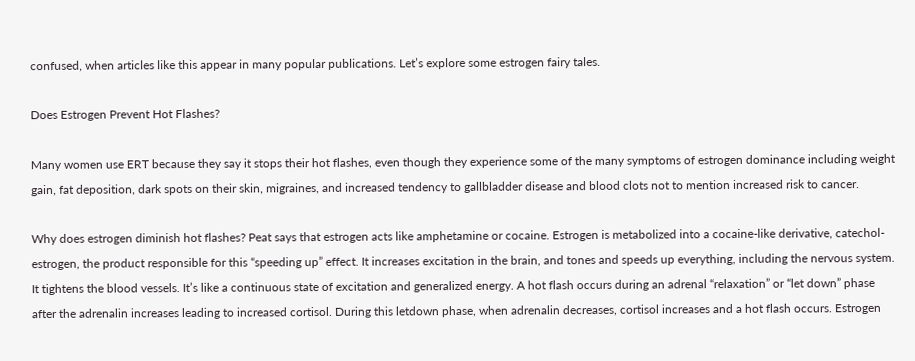confused, when articles like this appear in many popular publications. Let’s explore some estrogen fairy tales.

Does Estrogen Prevent Hot Flashes?

Many women use ERT because they say it stops their hot flashes, even though they experience some of the many symptoms of estrogen dominance including weight gain, fat deposition, dark spots on their skin, migraines, and increased tendency to gallbladder disease and blood clots not to mention increased risk to cancer.

Why does estrogen diminish hot flashes? Peat says that estrogen acts like amphetamine or cocaine. Estrogen is metabolized into a cocaine-like derivative, catechol-estrogen, the product responsible for this “speeding up” effect. It increases excitation in the brain, and tones and speeds up everything, including the nervous system. It tightens the blood vessels. It’s like a continuous state of excitation and generalized energy. A hot flash occurs during an adrenal “relaxation” or “let down” phase after the adrenalin increases leading to increased cortisol. During this letdown phase, when adrenalin decreases, cortisol increases and a hot flash occurs. Estrogen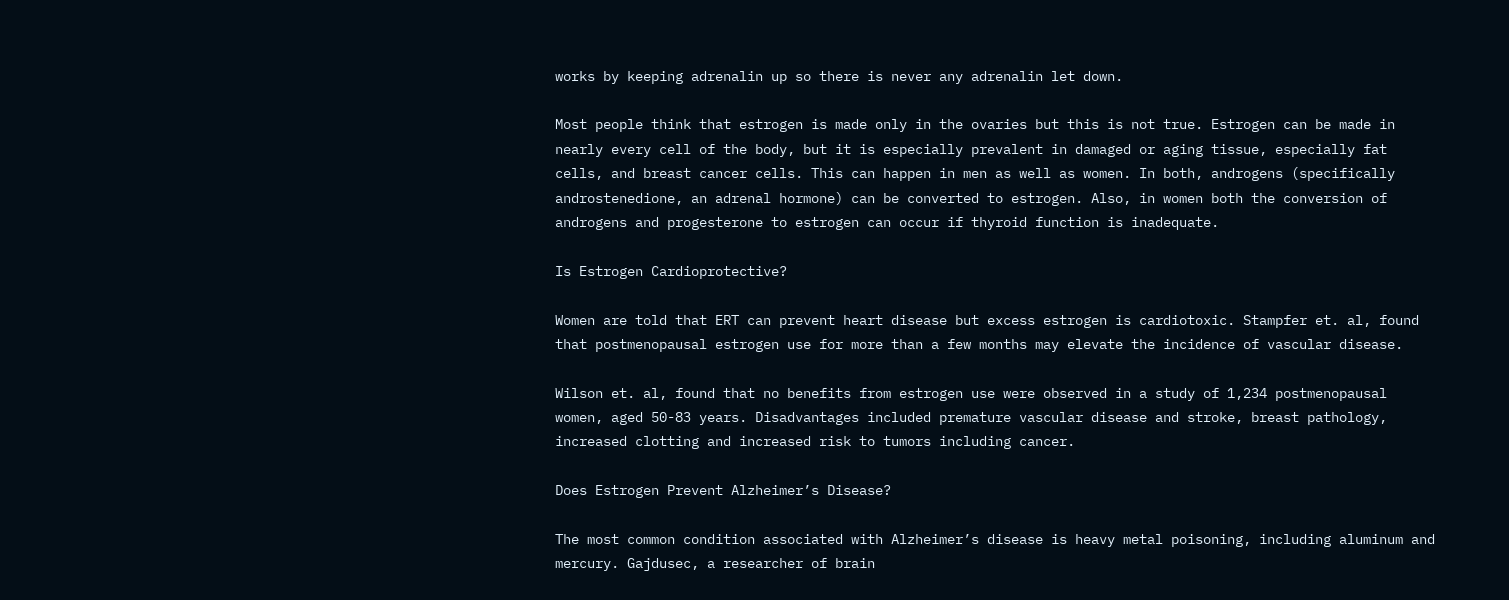works by keeping adrenalin up so there is never any adrenalin let down.

Most people think that estrogen is made only in the ovaries but this is not true. Estrogen can be made in nearly every cell of the body, but it is especially prevalent in damaged or aging tissue, especially fat cells, and breast cancer cells. This can happen in men as well as women. In both, androgens (specifically androstenedione, an adrenal hormone) can be converted to estrogen. Also, in women both the conversion of androgens and progesterone to estrogen can occur if thyroid function is inadequate.

Is Estrogen Cardioprotective?

Women are told that ERT can prevent heart disease but excess estrogen is cardiotoxic. Stampfer et. al, found that postmenopausal estrogen use for more than a few months may elevate the incidence of vascular disease.

Wilson et. al, found that no benefits from estrogen use were observed in a study of 1,234 postmenopausal women, aged 50-83 years. Disadvantages included premature vascular disease and stroke, breast pathology, increased clotting and increased risk to tumors including cancer.

Does Estrogen Prevent Alzheimer’s Disease?

The most common condition associated with Alzheimer’s disease is heavy metal poisoning, including aluminum and mercury. Gajdusec, a researcher of brain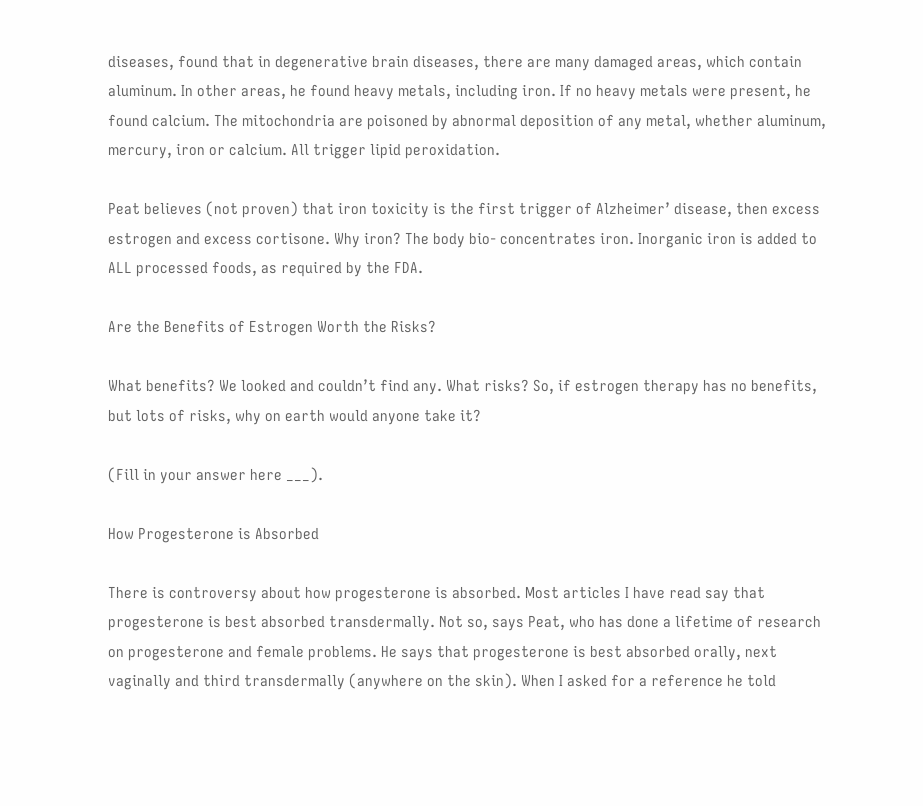diseases, found that in degenerative brain diseases, there are many damaged areas, which contain aluminum. In other areas, he found heavy metals, including iron. If no heavy metals were present, he found calcium. The mitochondria are poisoned by abnormal deposition of any metal, whether aluminum, mercury, iron or calcium. All trigger lipid peroxidation.

Peat believes (not proven) that iron toxicity is the first trigger of Alzheimer’ disease, then excess estrogen and excess cortisone. Why iron? The body bio- concentrates iron. Inorganic iron is added to ALL processed foods, as required by the FDA.

Are the Benefits of Estrogen Worth the Risks?

What benefits? We looked and couldn’t find any. What risks? So, if estrogen therapy has no benefits, but lots of risks, why on earth would anyone take it?

(Fill in your answer here ___).

How Progesterone is Absorbed

There is controversy about how progesterone is absorbed. Most articles I have read say that progesterone is best absorbed transdermally. Not so, says Peat, who has done a lifetime of research on progesterone and female problems. He says that progesterone is best absorbed orally, next vaginally and third transdermally (anywhere on the skin). When I asked for a reference he told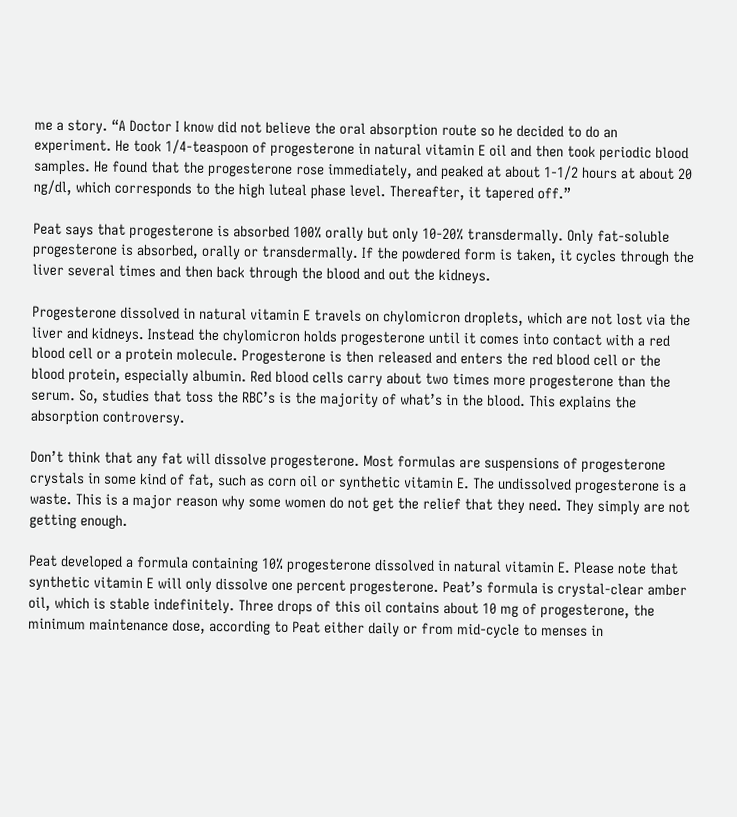me a story. “A Doctor I know did not believe the oral absorption route so he decided to do an experiment. He took 1/4-teaspoon of progesterone in natural vitamin E oil and then took periodic blood samples. He found that the progesterone rose immediately, and peaked at about 1-1/2 hours at about 20 ng/dl, which corresponds to the high luteal phase level. Thereafter, it tapered off.”

Peat says that progesterone is absorbed 100% orally but only 10-20% transdermally. Only fat-soluble progesterone is absorbed, orally or transdermally. If the powdered form is taken, it cycles through the liver several times and then back through the blood and out the kidneys.

Progesterone dissolved in natural vitamin E travels on chylomicron droplets, which are not lost via the liver and kidneys. Instead the chylomicron holds progesterone until it comes into contact with a red blood cell or a protein molecule. Progesterone is then released and enters the red blood cell or the blood protein, especially albumin. Red blood cells carry about two times more progesterone than the serum. So, studies that toss the RBC’s is the majority of what’s in the blood. This explains the absorption controversy.

Don’t think that any fat will dissolve progesterone. Most formulas are suspensions of progesterone crystals in some kind of fat, such as corn oil or synthetic vitamin E. The undissolved progesterone is a waste. This is a major reason why some women do not get the relief that they need. They simply are not getting enough.

Peat developed a formula containing 10% progesterone dissolved in natural vitamin E. Please note that synthetic vitamin E will only dissolve one percent progesterone. Peat’s formula is crystal-clear amber oil, which is stable indefinitely. Three drops of this oil contains about 10 mg of progesterone, the minimum maintenance dose, according to Peat either daily or from mid-cycle to menses in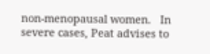non-menopausal women.   In severe cases, Peat advises to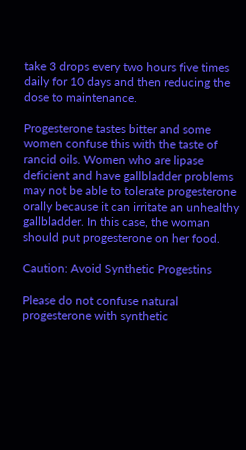take 3 drops every two hours five times daily for 10 days and then reducing the dose to maintenance.

Progesterone tastes bitter and some women confuse this with the taste of rancid oils. Women who are lipase deficient and have gallbladder problems may not be able to tolerate progesterone orally because it can irritate an unhealthy gallbladder. In this case, the woman should put progesterone on her food.

Caution: Avoid Synthetic Progestins

Please do not confuse natural progesterone with synthetic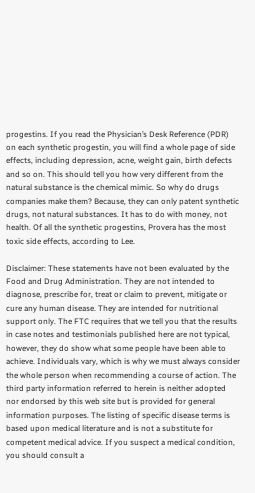progestins. If you read the Physician’s Desk Reference (PDR) on each synthetic progestin, you will find a whole page of side effects, including depression, acne, weight gain, birth defects and so on. This should tell you how very different from the natural substance is the chemical mimic. So why do drugs companies make them? Because, they can only patent synthetic drugs, not natural substances. It has to do with money, not health. Of all the synthetic progestins, Provera has the most toxic side effects, according to Lee.

Disclaimer: These statements have not been evaluated by the Food and Drug Administration. They are not intended to diagnose, prescribe for, treat or claim to prevent, mitigate or cure any human disease. They are intended for nutritional support only. The FTC requires that we tell you that the results in case notes and testimonials published here are not typical, however, they do show what some people have been able to achieve. Individuals vary, which is why we must always consider the whole person when recommending a course of action. The third party information referred to herein is neither adopted nor endorsed by this web site but is provided for general information purposes. The listing of specific disease terms is based upon medical literature and is not a substitute for competent medical advice. If you suspect a medical condition, you should consult a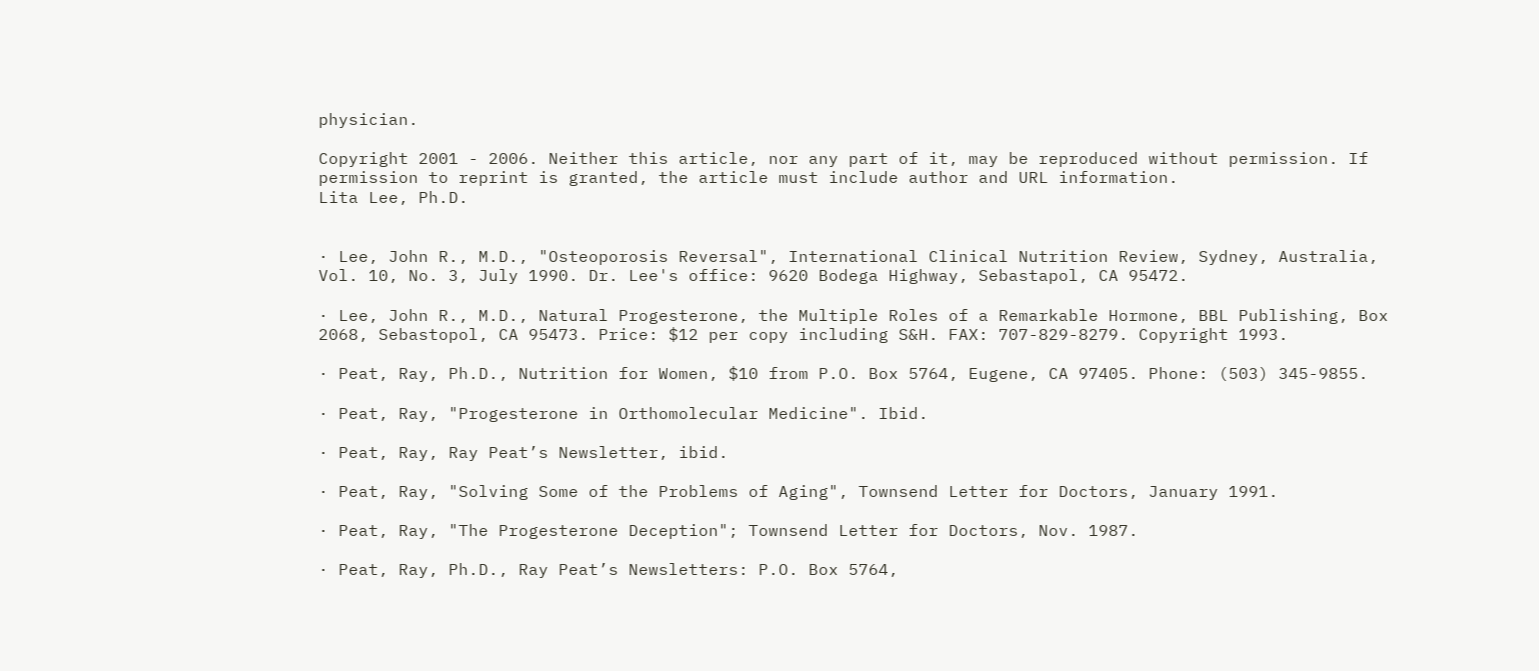physician.

Copyright 2001 - 2006. Neither this article, nor any part of it, may be reproduced without permission. If permission to reprint is granted, the article must include author and URL information.
Lita Lee, Ph.D.


· Lee, John R., M.D., "Osteoporosis Reversal", International Clinical Nutrition Review, Sydney, Australia, Vol. 10, No. 3, July 1990. Dr. Lee's office: 9620 Bodega Highway, Sebastapol, CA 95472.

· Lee, John R., M.D., Natural Progesterone, the Multiple Roles of a Remarkable Hormone, BBL Publishing, Box 2068, Sebastopol, CA 95473. Price: $12 per copy including S&H. FAX: 707-829-8279. Copyright 1993.

· Peat, Ray, Ph.D., Nutrition for Women, $10 from P.O. Box 5764, Eugene, CA 97405. Phone: (503) 345-9855.

· Peat, Ray, "Progesterone in Orthomolecular Medicine". Ibid.

· Peat, Ray, Ray Peat’s Newsletter, ibid.

· Peat, Ray, "Solving Some of the Problems of Aging", Townsend Letter for Doctors, January 1991.

· Peat, Ray, "The Progesterone Deception"; Townsend Letter for Doctors, Nov. 1987.

· Peat, Ray, Ph.D., Ray Peat’s Newsletters: P.O. Box 5764,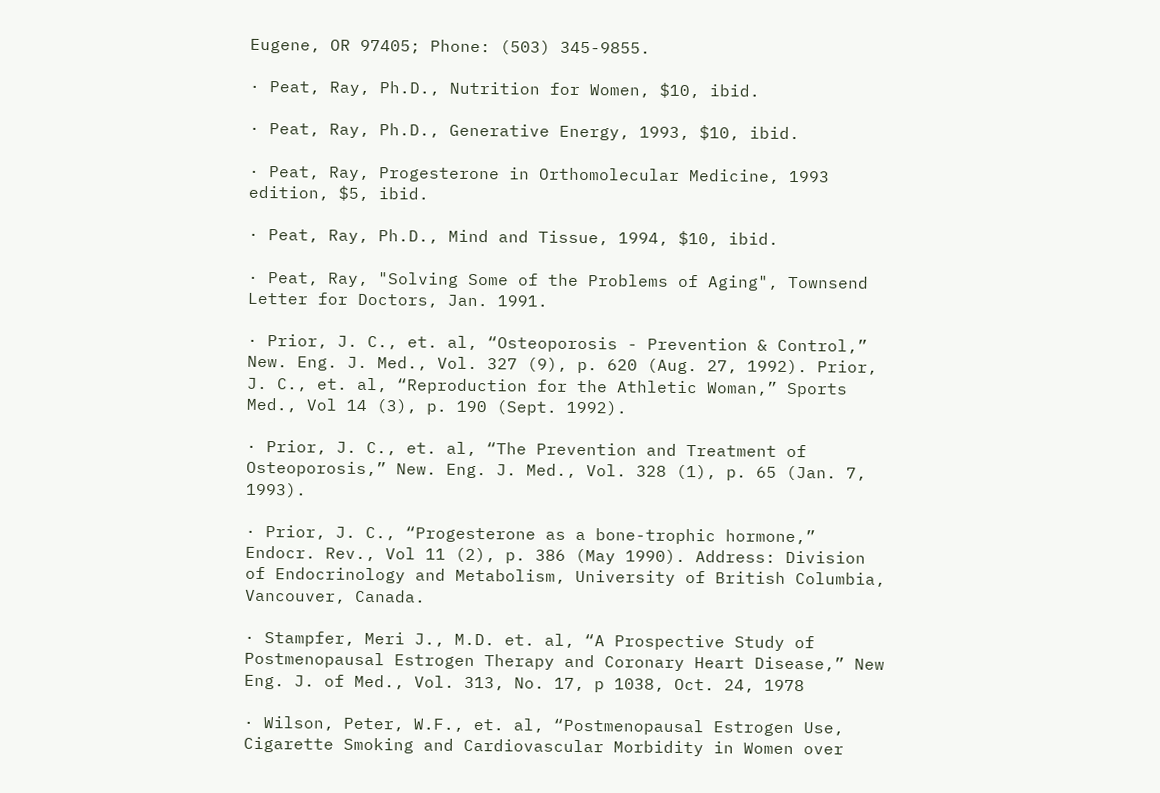Eugene, OR 97405; Phone: (503) 345-9855.

· Peat, Ray, Ph.D., Nutrition for Women, $10, ibid.

· Peat, Ray, Ph.D., Generative Energy, 1993, $10, ibid.

· Peat, Ray, Progesterone in Orthomolecular Medicine, 1993 edition, $5, ibid.

· Peat, Ray, Ph.D., Mind and Tissue, 1994, $10, ibid.

· Peat, Ray, "Solving Some of the Problems of Aging", Townsend Letter for Doctors, Jan. 1991.

· Prior, J. C., et. al, “Osteoporosis - Prevention & Control,” New. Eng. J. Med., Vol. 327 (9), p. 620 (Aug. 27, 1992). Prior, J. C., et. al, “Reproduction for the Athletic Woman,” Sports Med., Vol 14 (3), p. 190 (Sept. 1992).

· Prior, J. C., et. al, “The Prevention and Treatment of Osteoporosis,” New. Eng. J. Med., Vol. 328 (1), p. 65 (Jan. 7, 1993).

· Prior, J. C., “Progesterone as a bone-trophic hormone,” Endocr. Rev., Vol 11 (2), p. 386 (May 1990). Address: Division of Endocrinology and Metabolism, University of British Columbia, Vancouver, Canada.

· Stampfer, Meri J., M.D. et. al, “A Prospective Study of Postmenopausal Estrogen Therapy and Coronary Heart Disease,” New Eng. J. of Med., Vol. 313, No. 17, p 1038, Oct. 24, 1978

· Wilson, Peter, W.F., et. al, “Postmenopausal Estrogen Use, Cigarette Smoking and Cardiovascular Morbidity in Women over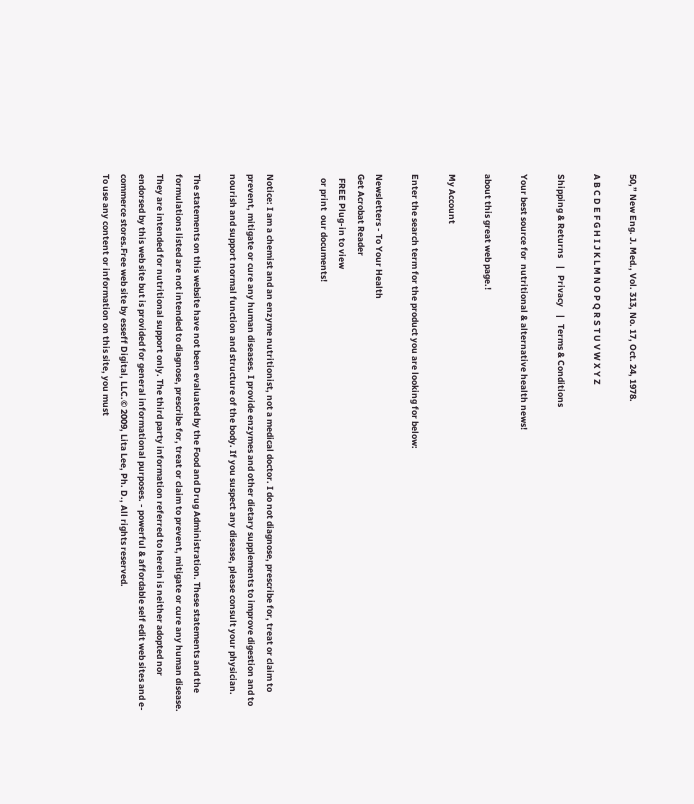50,” New Eng. J. Med., Vol. 313, No. 17, Oct. 24, 1978.

A B C D E F G H I J K L M N O P Q R S T U V W X Y Z

Shipping & Returns    |   Privacy    |   Terms & Conditions

Your best source for  nutritional & alternative health news!

about this great web page.!

My Account

Enter the search term for the product you are looking for below:

Newsletters - To Your Health
Get Acrobat Reader
  FREE Plug-in to view
  or print  our documents!


Notice: I am a chemist and an enzyme nutritionist, not a medical doctor. I do not diagnose, prescribe for, treat or claim to prevent, mitigate or cure any human diseases. I provide enzymes and other dietary supplements to improve digestion and to nourish and support normal function and structure of the body. If you suspect any disease, please consult your physician.

The statements on this website have not been evaluated by the Food and Drug Administration. These statements and the formulations listed are not intended to diagnose, prescribe for, treat or claim to prevent, mitigate or cure any human disease. They are intended for nutritional support only. The third party information referred to herein is neither adopted nor endorsed by this web site but is provided for general informational purposes. - powerful & affordable self edit web sites and e-commerce stores.Free web site by esseff Digital, LLC.© 2009, Lita Lee, Ph. D., All rights reserved.
To use any content or information on this site, you must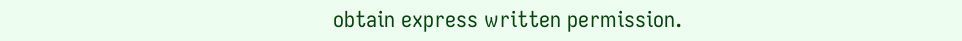obtain express written permission.